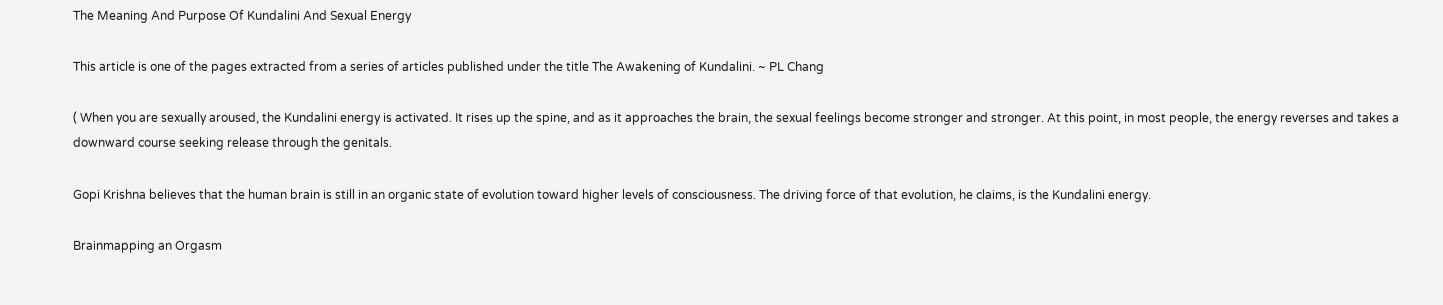The Meaning And Purpose Of Kundalini And Sexual Energy

This article is one of the pages extracted from a series of articles published under the title The Awakening of Kundalini. ~ PL Chang

( When you are sexually aroused, the Kundalini energy is activated. It rises up the spine, and as it approaches the brain, the sexual feelings become stronger and stronger. At this point, in most people, the energy reverses and takes a downward course seeking release through the genitals.

Gopi Krishna believes that the human brain is still in an organic state of evolution toward higher levels of consciousness. The driving force of that evolution, he claims, is the Kundalini energy.

Brainmapping an Orgasm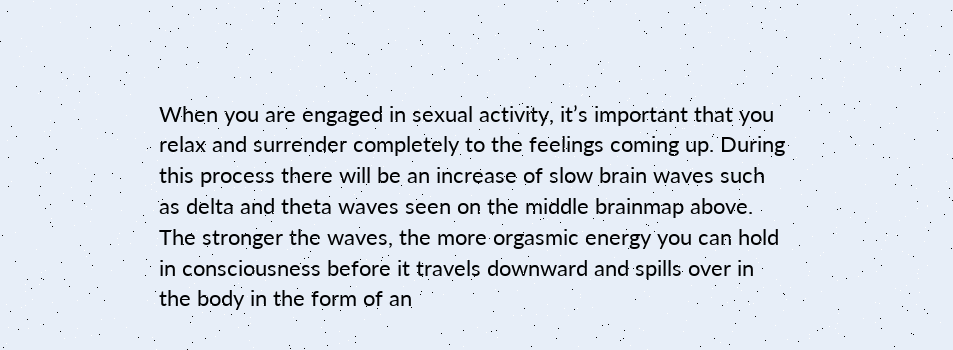When you are engaged in sexual activity, it’s important that you relax and surrender completely to the feelings coming up. During this process there will be an increase of slow brain waves such as delta and theta waves seen on the middle brainmap above. The stronger the waves, the more orgasmic energy you can hold in consciousness before it travels downward and spills over in the body in the form of an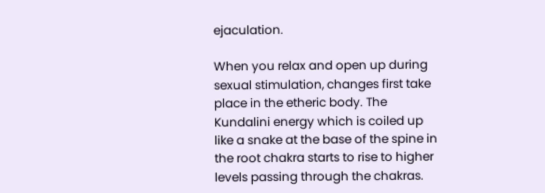ejaculation.

When you relax and open up during sexual stimulation, changes first take place in the etheric body. The Kundalini energy which is coiled up like a snake at the base of the spine in the root chakra starts to rise to higher levels passing through the chakras.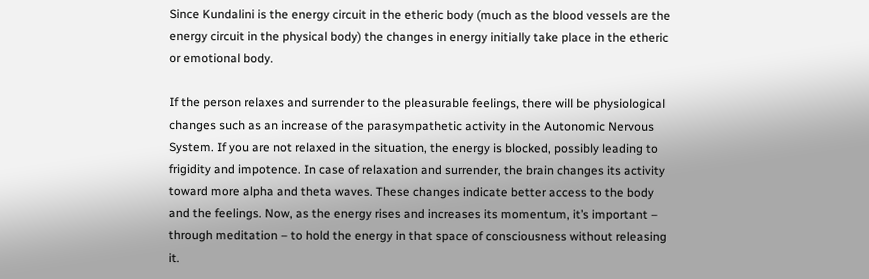Since Kundalini is the energy circuit in the etheric body (much as the blood vessels are the energy circuit in the physical body) the changes in energy initially take place in the etheric or emotional body.

If the person relaxes and surrender to the pleasurable feelings, there will be physiological changes such as an increase of the parasympathetic activity in the Autonomic Nervous System. If you are not relaxed in the situation, the energy is blocked, possibly leading to frigidity and impotence. In case of relaxation and surrender, the brain changes its activity toward more alpha and theta waves. These changes indicate better access to the body and the feelings. Now, as the energy rises and increases its momentum, it’s important – through meditation – to hold the energy in that space of consciousness without releasing it.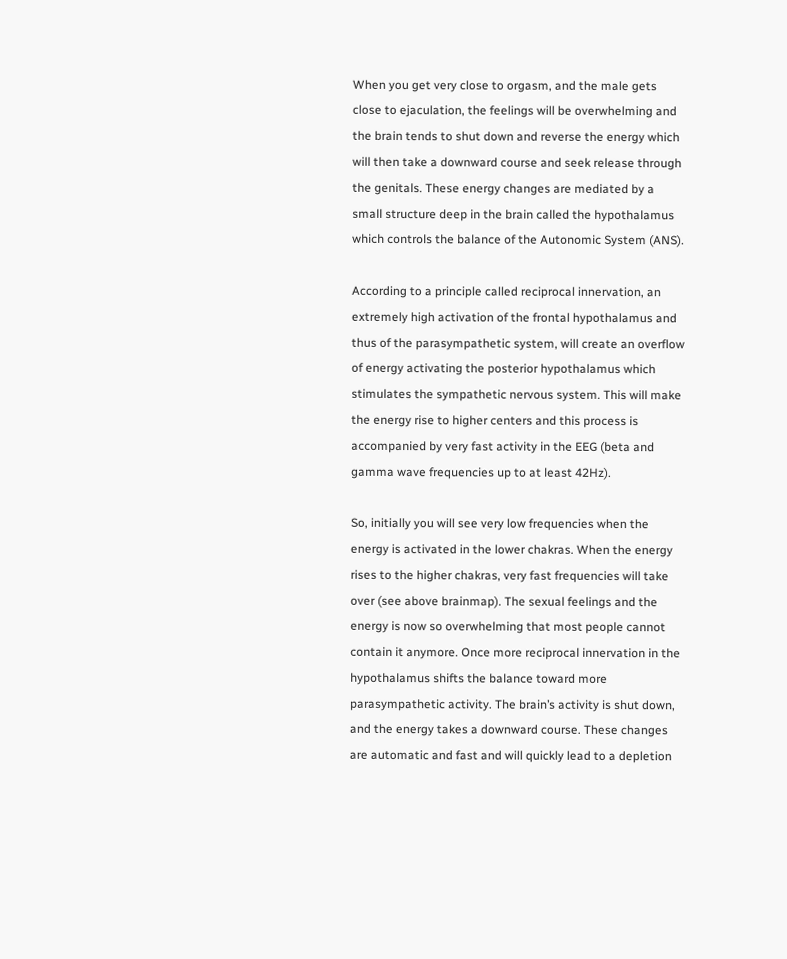When you get very close to orgasm, and the male gets close to ejaculation, the feelings will be overwhelming and the brain tends to shut down and reverse the energy which will then take a downward course and seek release through the genitals. These energy changes are mediated by a small structure deep in the brain called the hypothalamus which controls the balance of the Autonomic System (ANS).

According to a principle called reciprocal innervation, an extremely high activation of the frontal hypothalamus and thus of the parasympathetic system, will create an overflow of energy activating the posterior hypothalamus which stimulates the sympathetic nervous system. This will make the energy rise to higher centers and this process is accompanied by very fast activity in the EEG (beta and gamma wave frequencies up to at least 42Hz).

So, initially you will see very low frequencies when the energy is activated in the lower chakras. When the energy rises to the higher chakras, very fast frequencies will take over (see above brainmap). The sexual feelings and the energy is now so overwhelming that most people cannot contain it anymore. Once more reciprocal innervation in the hypothalamus shifts the balance toward more parasympathetic activity. The brain’s activity is shut down, and the energy takes a downward course. These changes are automatic and fast and will quickly lead to a depletion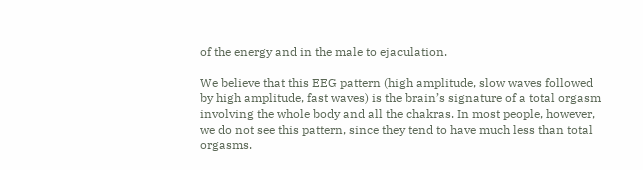of the energy and in the male to ejaculation.

We believe that this EEG pattern (high amplitude, slow waves followed by high amplitude, fast waves) is the brain’s signature of a total orgasm involving the whole body and all the chakras. In most people, however, we do not see this pattern, since they tend to have much less than total orgasms.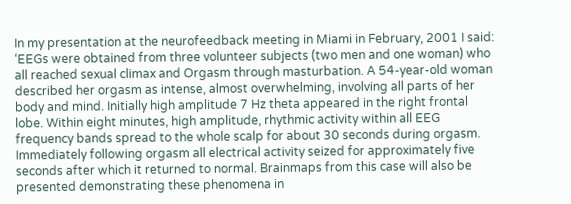In my presentation at the neurofeedback meeting in Miami in February, 2001 I said: ‘EEGs were obtained from three volunteer subjects (two men and one woman) who all reached sexual climax and Orgasm through masturbation. A 54-year-old woman described her orgasm as intense, almost overwhelming, involving all parts of her body and mind. Initially high amplitude 7 Hz theta appeared in the right frontal lobe. Within eight minutes, high amplitude, rhythmic activity within all EEG frequency bands spread to the whole scalp for about 30 seconds during orgasm. Immediately following orgasm all electrical activity seized for approximately five seconds after which it returned to normal. Brainmaps from this case will also be presented demonstrating these phenomena in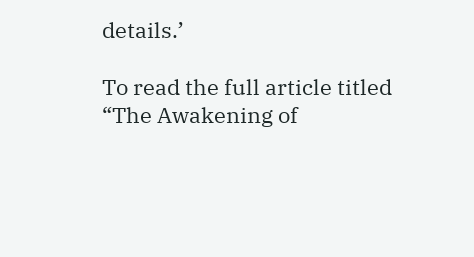details.’

To read the full article titled “The Awakening of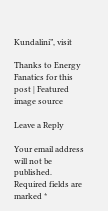Kundalini”, visit

Thanks to Energy Fanatics for this post | Featured image source

Leave a Reply

Your email address will not be published. Required fields are marked *